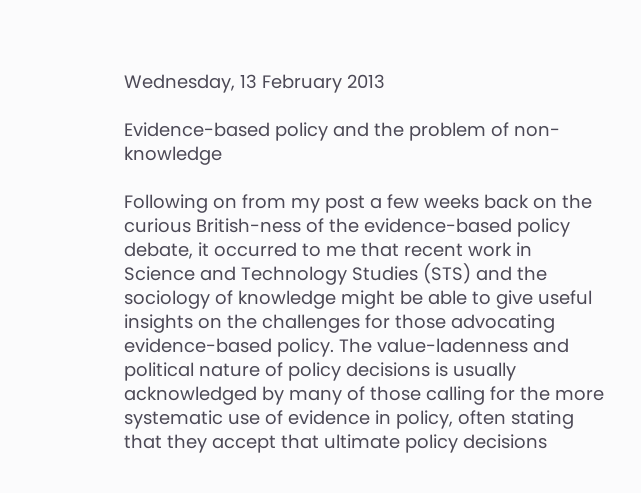Wednesday, 13 February 2013

Evidence-based policy and the problem of non-knowledge

Following on from my post a few weeks back on the curious British-ness of the evidence-based policy debate, it occurred to me that recent work in Science and Technology Studies (STS) and the sociology of knowledge might be able to give useful insights on the challenges for those advocating evidence-based policy. The value-ladenness and political nature of policy decisions is usually acknowledged by many of those calling for the more systematic use of evidence in policy, often stating that they accept that ultimate policy decisions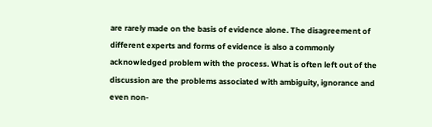are rarely made on the basis of evidence alone. The disagreement of different experts and forms of evidence is also a commonly acknowledged problem with the process. What is often left out of the discussion are the problems associated with ambiguity, ignorance and even non-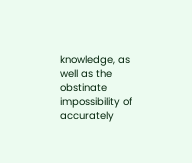knowledge, as well as the obstinate impossibility of accurately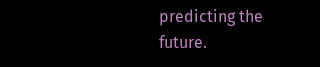predicting the future.